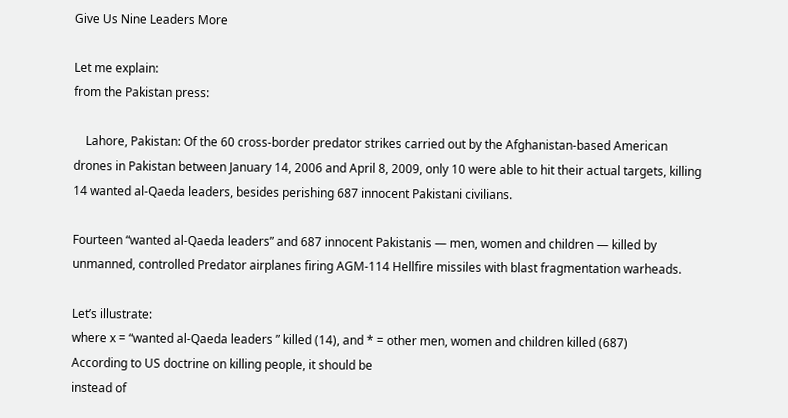Give Us Nine Leaders More

Let me explain:
from the Pakistan press:

    Lahore, Pakistan: Of the 60 cross-border predator strikes carried out by the Afghanistan-based American drones in Pakistan between January 14, 2006 and April 8, 2009, only 10 were able to hit their actual targets, killing 14 wanted al-Qaeda leaders, besides perishing 687 innocent Pakistani civilians.

Fourteen “wanted al-Qaeda leaders” and 687 innocent Pakistanis — men, women and children — killed by unmanned, controlled Predator airplanes firing AGM-114 Hellfire missiles with blast fragmentation warheads.

Let’s illustrate:
where x = “wanted al-Qaeda leaders ” killed (14), and * = other men, women and children killed (687)
According to US doctrine on killing people, it should be
instead of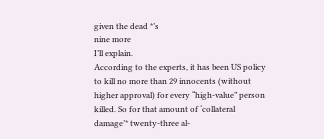given the dead *’s
nine more
I’ll explain.
According to the experts, it has been US policy to kill no more than 29 innocents (without higher approval) for every “high-value” person killed. So for that amount of ‘collateral damage’* twenty-three al-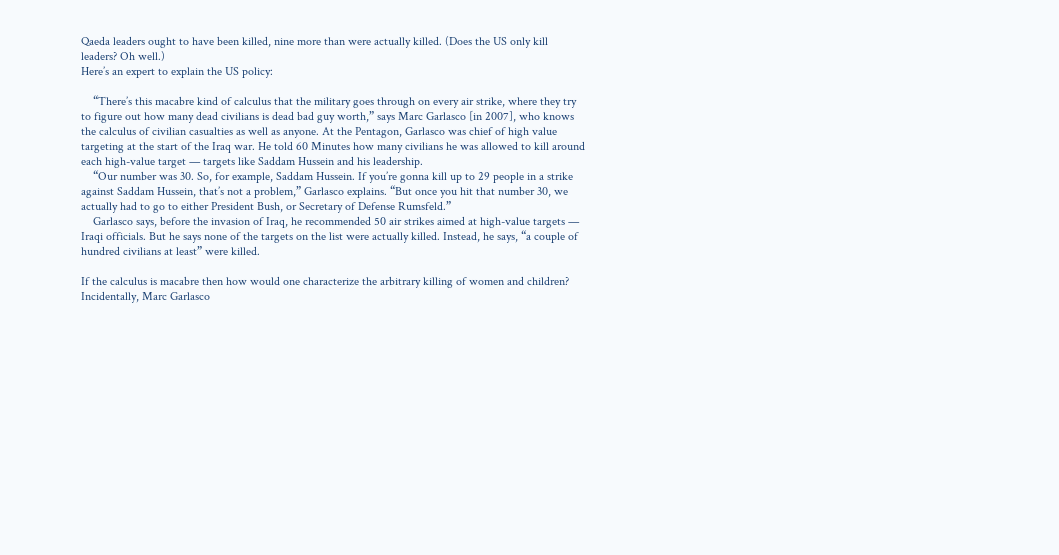Qaeda leaders ought to have been killed, nine more than were actually killed. (Does the US only kill leaders? Oh well.)
Here’s an expert to explain the US policy:

    “There’s this macabre kind of calculus that the military goes through on every air strike, where they try to figure out how many dead civilians is dead bad guy worth,” says Marc Garlasco [in 2007], who knows the calculus of civilian casualties as well as anyone. At the Pentagon, Garlasco was chief of high value targeting at the start of the Iraq war. He told 60 Minutes how many civilians he was allowed to kill around each high-value target — targets like Saddam Hussein and his leadership.
    “Our number was 30. So, for example, Saddam Hussein. If you’re gonna kill up to 29 people in a strike against Saddam Hussein, that’s not a problem,” Garlasco explains. “But once you hit that number 30, we actually had to go to either President Bush, or Secretary of Defense Rumsfeld.”
    Garlasco says, before the invasion of Iraq, he recommended 50 air strikes aimed at high-value targets — Iraqi officials. But he says none of the targets on the list were actually killed. Instead, he says, “a couple of hundred civilians at least” were killed.

If the calculus is macabre then how would one characterize the arbitrary killing of women and children?
Incidentally, Marc Garlasco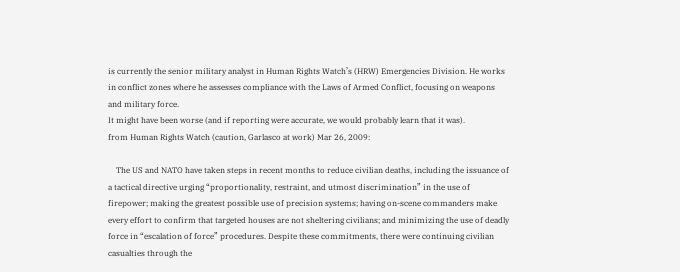is currently the senior military analyst in Human Rights Watch’s (HRW) Emergencies Division. He works in conflict zones where he assesses compliance with the Laws of Armed Conflict, focusing on weapons and military force.
It might have been worse (and if reporting were accurate, we would probably learn that it was).
from Human Rights Watch (caution, Garlasco at work) Mar 26, 2009:

    The US and NATO have taken steps in recent months to reduce civilian deaths, including the issuance of a tactical directive urging “proportionality, restraint, and utmost discrimination” in the use of firepower; making the greatest possible use of precision systems; having on-scene commanders make every effort to confirm that targeted houses are not sheltering civilians; and minimizing the use of deadly force in “escalation of force” procedures. Despite these commitments, there were continuing civilian casualties through the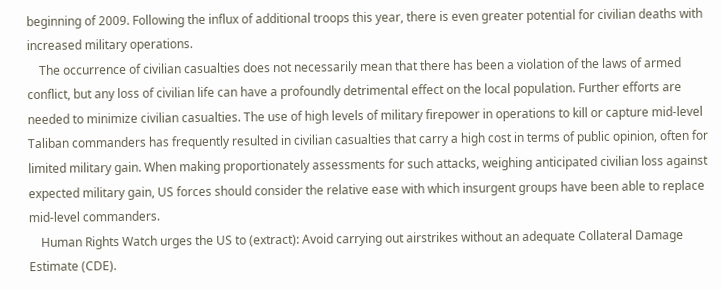beginning of 2009. Following the influx of additional troops this year, there is even greater potential for civilian deaths with increased military operations.
    The occurrence of civilian casualties does not necessarily mean that there has been a violation of the laws of armed conflict, but any loss of civilian life can have a profoundly detrimental effect on the local population. Further efforts are needed to minimize civilian casualties. The use of high levels of military firepower in operations to kill or capture mid-level Taliban commanders has frequently resulted in civilian casualties that carry a high cost in terms of public opinion, often for limited military gain. When making proportionately assessments for such attacks, weighing anticipated civilian loss against expected military gain, US forces should consider the relative ease with which insurgent groups have been able to replace mid-level commanders.
    Human Rights Watch urges the US to (extract): Avoid carrying out airstrikes without an adequate Collateral Damage Estimate (CDE).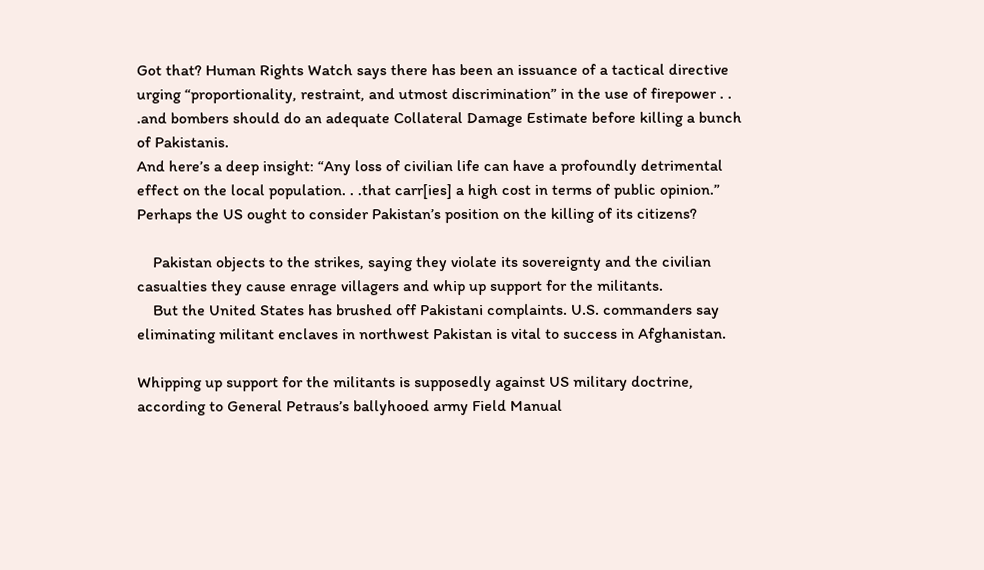Got that? Human Rights Watch says there has been an issuance of a tactical directive urging “proportionality, restraint, and utmost discrimination” in the use of firepower . . .and bombers should do an adequate Collateral Damage Estimate before killing a bunch of Pakistanis.
And here’s a deep insight: “Any loss of civilian life can have a profoundly detrimental effect on the local population. . .that carr[ies] a high cost in terms of public opinion.”
Perhaps the US ought to consider Pakistan’s position on the killing of its citizens?

    Pakistan objects to the strikes, saying they violate its sovereignty and the civilian casualties they cause enrage villagers and whip up support for the militants.
    But the United States has brushed off Pakistani complaints. U.S. commanders say eliminating militant enclaves in northwest Pakistan is vital to success in Afghanistan.

Whipping up support for the militants is supposedly against US military doctrine, according to General Petraus’s ballyhooed army Field Manual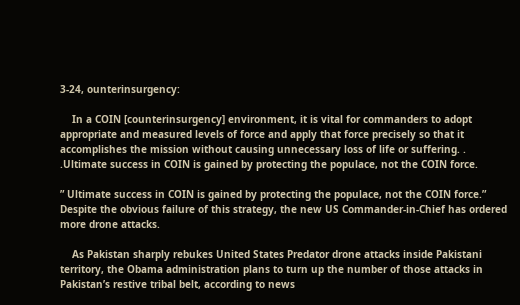3-24, ounterinsurgency:

    In a COIN [counterinsurgency] environment, it is vital for commanders to adopt appropriate and measured levels of force and apply that force precisely so that it accomplishes the mission without causing unnecessary loss of life or suffering. . .Ultimate success in COIN is gained by protecting the populace, not the COIN force.

” Ultimate success in COIN is gained by protecting the populace, not the COIN force.”
Despite the obvious failure of this strategy, the new US Commander-in-Chief has ordered more drone attacks.

    As Pakistan sharply rebukes United States Predator drone attacks inside Pakistani territory, the Obama administration plans to turn up the number of those attacks in Pakistan’s restive tribal belt, according to news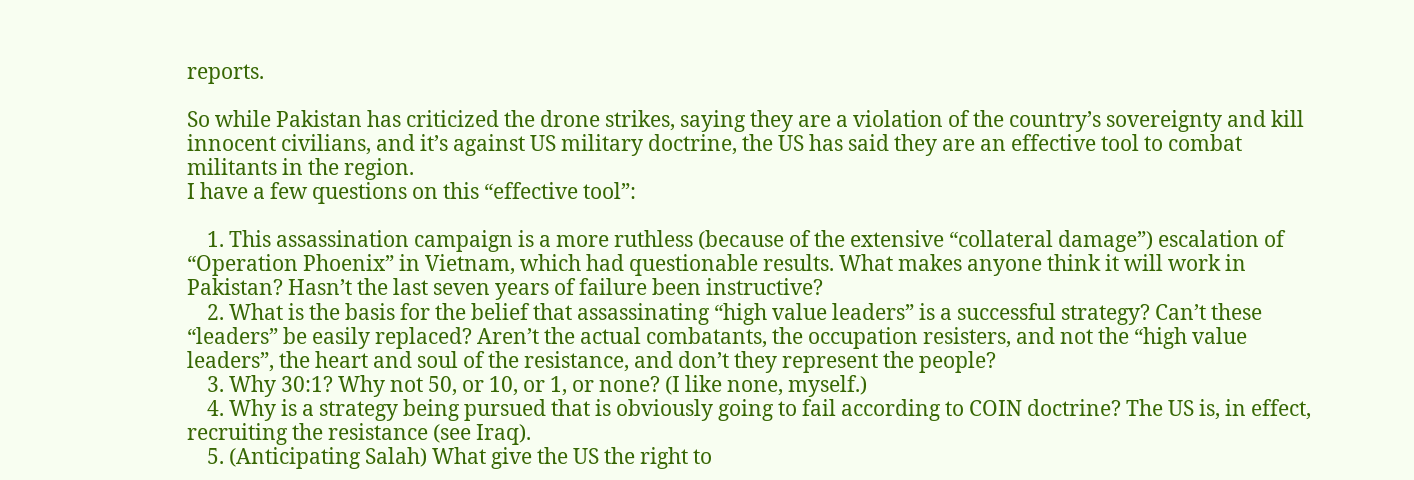reports.

So while Pakistan has criticized the drone strikes, saying they are a violation of the country’s sovereignty and kill innocent civilians, and it’s against US military doctrine, the US has said they are an effective tool to combat militants in the region.
I have a few questions on this “effective tool”:

    1. This assassination campaign is a more ruthless (because of the extensive “collateral damage”) escalation of “Operation Phoenix” in Vietnam, which had questionable results. What makes anyone think it will work in Pakistan? Hasn’t the last seven years of failure been instructive?
    2. What is the basis for the belief that assassinating “high value leaders” is a successful strategy? Can’t these “leaders” be easily replaced? Aren’t the actual combatants, the occupation resisters, and not the “high value leaders”, the heart and soul of the resistance, and don’t they represent the people?
    3. Why 30:1? Why not 50, or 10, or 1, or none? (I like none, myself.)
    4. Why is a strategy being pursued that is obviously going to fail according to COIN doctrine? The US is, in effect, recruiting the resistance (see Iraq).
    5. (Anticipating Salah) What give the US the right to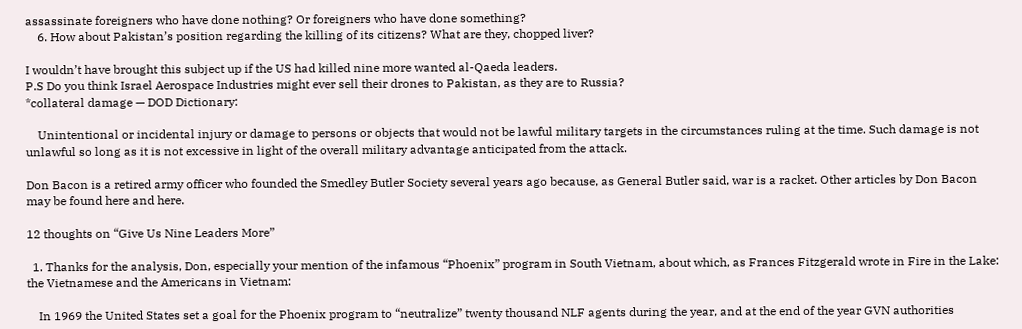assassinate foreigners who have done nothing? Or foreigners who have done something?
    6. How about Pakistan’s position regarding the killing of its citizens? What are they, chopped liver?

I wouldn’t have brought this subject up if the US had killed nine more wanted al-Qaeda leaders.
P.S Do you think Israel Aerospace Industries might ever sell their drones to Pakistan, as they are to Russia?
*collateral damage — DOD Dictionary:

    Unintentional or incidental injury or damage to persons or objects that would not be lawful military targets in the circumstances ruling at the time. Such damage is not unlawful so long as it is not excessive in light of the overall military advantage anticipated from the attack.

Don Bacon is a retired army officer who founded the Smedley Butler Society several years ago because, as General Butler said, war is a racket. Other articles by Don Bacon may be found here and here.

12 thoughts on “Give Us Nine Leaders More”

  1. Thanks for the analysis, Don, especially your mention of the infamous “Phoenix” program in South Vietnam, about which, as Frances Fitzgerald wrote in Fire in the Lake: the Vietnamese and the Americans in Vietnam:

    In 1969 the United States set a goal for the Phoenix program to “neutralize” twenty thousand NLF agents during the year, and at the end of the year GVN authorities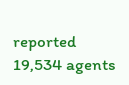reported 19,534 agents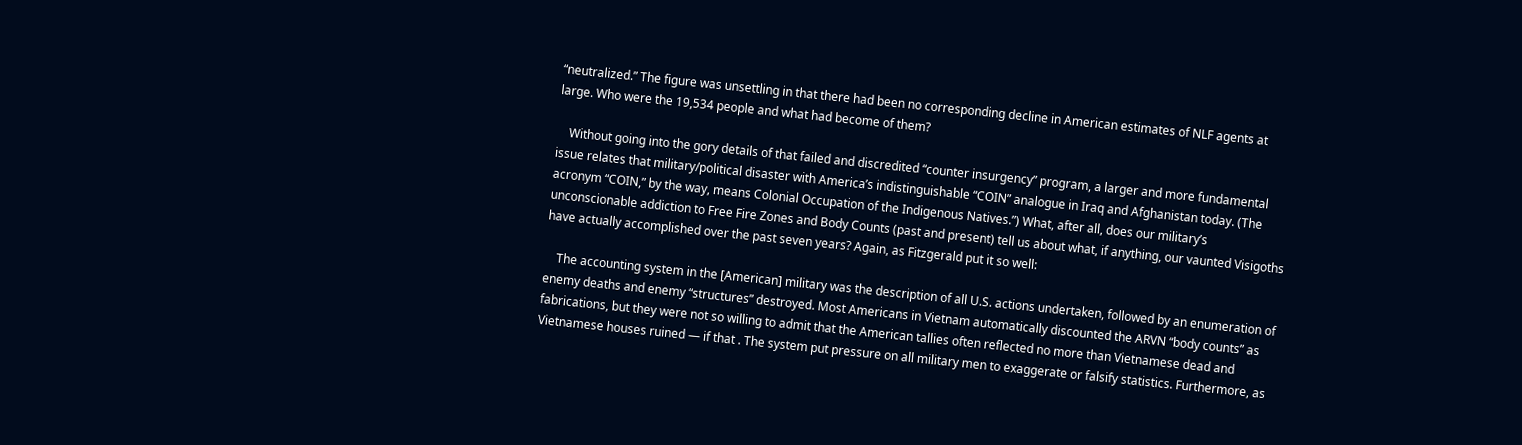“neutralized.” The figure was unsettling in that there had been no corresponding decline in American estimates of NLF agents at large. Who were the 19,534 people and what had become of them?

    Without going into the gory details of that failed and discredited “counter insurgency” program, a larger and more fundamental issue relates that military/political disaster with America’s indistinguishable “COIN” analogue in Iraq and Afghanistan today. (The acronym “COIN,” by the way, means Colonial Occupation of the Indigenous Natives.”) What, after all, does our military’s unconscionable addiction to Free Fire Zones and Body Counts (past and present) tell us about what, if anything, our vaunted Visigoths have actually accomplished over the past seven years? Again, as Fitzgerald put it so well:

    The accounting system in the [American] military was the description of all U.S. actions undertaken, followed by an enumeration of enemy deaths and enemy “structures” destroyed. Most Americans in Vietnam automatically discounted the ARVN “body counts” as fabrications, but they were not so willing to admit that the American tallies often reflected no more than Vietnamese dead and Vietnamese houses ruined — if that . The system put pressure on all military men to exaggerate or falsify statistics. Furthermore, as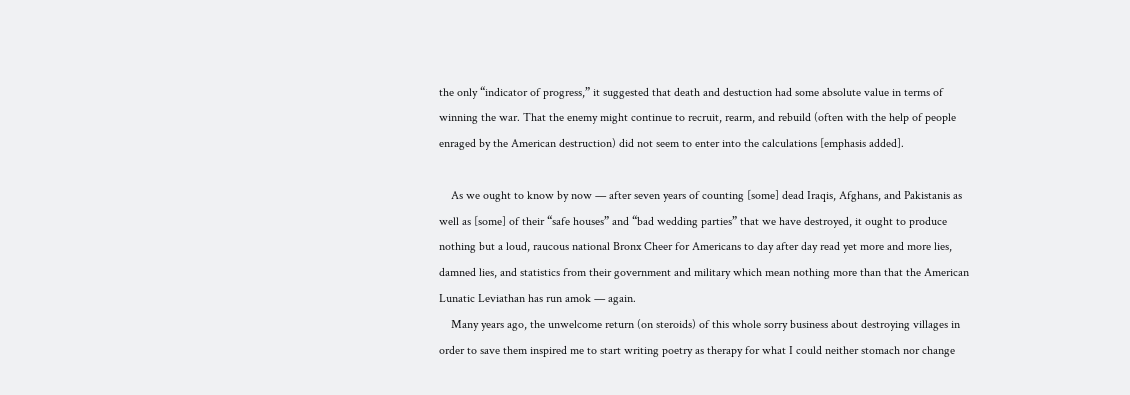the only “indicator of progress,” it suggested that death and destuction had some absolute value in terms of winning the war. That the enemy might continue to recruit, rearm, and rebuild (often with the help of people enraged by the American destruction) did not seem to enter into the calculations [emphasis added].

    As we ought to know by now — after seven years of counting [some] dead Iraqis, Afghans, and Pakistanis as well as [some] of their “safe houses” and “bad wedding parties” that we have destroyed, it ought to produce nothing but a loud, raucous national Bronx Cheer for Americans to day after day read yet more and more lies, damned lies, and statistics from their government and military which mean nothing more than that the American Lunatic Leviathan has run amok — again.
    Many years ago, the unwelcome return (on steroids) of this whole sorry business about destroying villages in order to save them inspired me to start writing poetry as therapy for what I could neither stomach nor change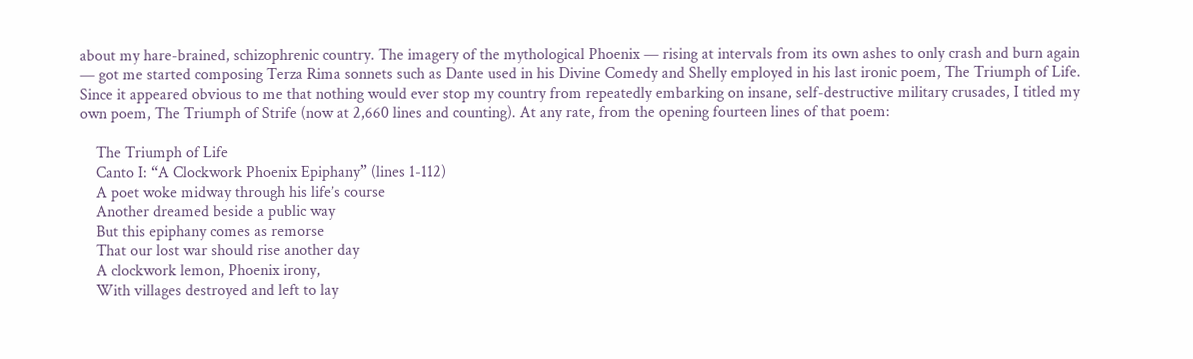about my hare-brained, schizophrenic country. The imagery of the mythological Phoenix — rising at intervals from its own ashes to only crash and burn again — got me started composing Terza Rima sonnets such as Dante used in his Divine Comedy and Shelly employed in his last ironic poem, The Triumph of Life. Since it appeared obvious to me that nothing would ever stop my country from repeatedly embarking on insane, self-destructive military crusades, I titled my own poem, The Triumph of Strife (now at 2,660 lines and counting). At any rate, from the opening fourteen lines of that poem:

    The Triumph of Life
    Canto I: “A Clockwork Phoenix Epiphany” (lines 1-112)
    A poet woke midway through his life’s course
    Another dreamed beside a public way
    But this epiphany comes as remorse
    That our lost war should rise another day
    A clockwork lemon, Phoenix irony,
    With villages destroyed and left to lay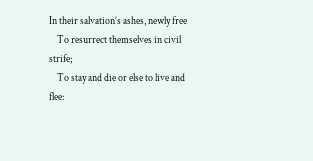In their salvation’s ashes, newly free
    To resurrect themselves in civil strife;
    To stay and die or else to live and flee: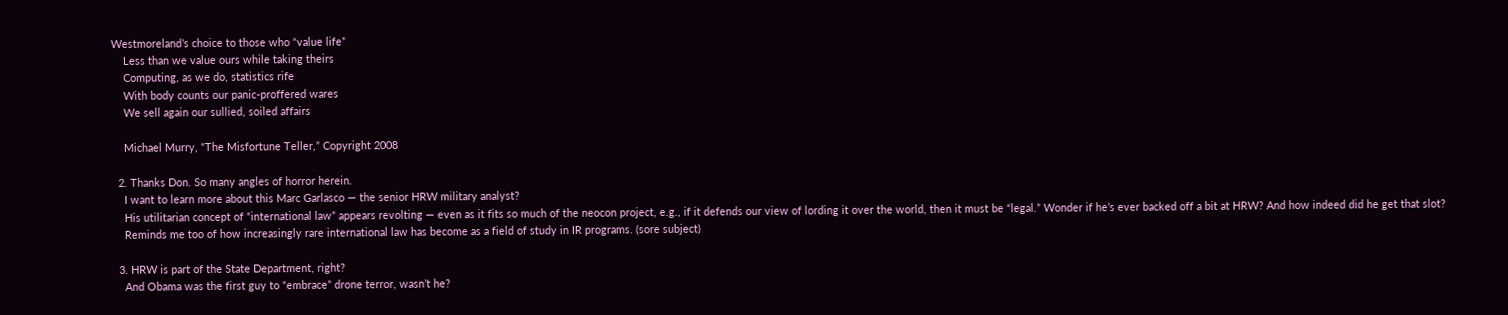Westmoreland’s choice to those who “value life”
    Less than we value ours while taking theirs
    Computing, as we do, statistics rife
    With body counts our panic-proffered wares
    We sell again our sullied, soiled affairs

    Michael Murry, “The Misfortune Teller,” Copyright 2008

  2. Thanks Don. So many angles of horror herein.
    I want to learn more about this Marc Garlasco — the senior HRW military analyst?
    His utilitarian concept of “international law” appears revolting — even as it fits so much of the neocon project, e.g., if it defends our view of lording it over the world, then it must be “legal.” Wonder if he’s ever backed off a bit at HRW? And how indeed did he get that slot?
    Reminds me too of how increasingly rare international law has become as a field of study in IR programs. (sore subject)

  3. HRW is part of the State Department, right?
    And Obama was the first guy to “embrace” drone terror, wasn’t he?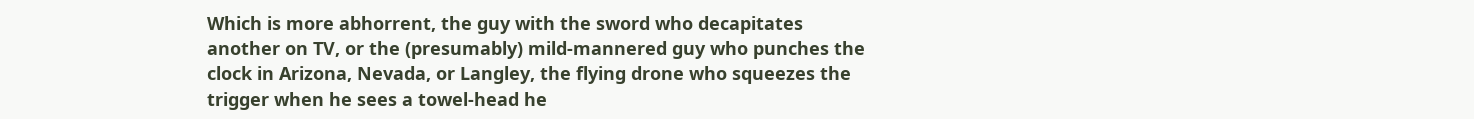Which is more abhorrent, the guy with the sword who decapitates another on TV, or the (presumably) mild-mannered guy who punches the clock in Arizona, Nevada, or Langley, the flying drone who squeezes the trigger when he sees a towel-head he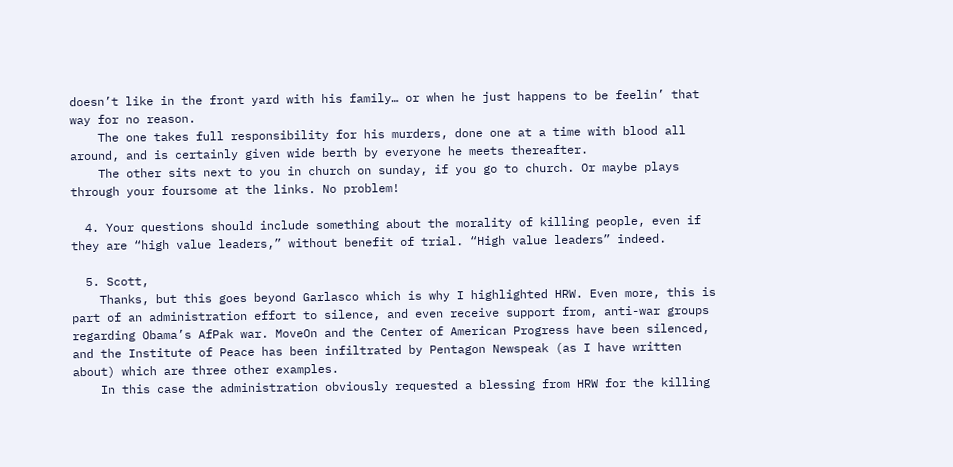doesn’t like in the front yard with his family… or when he just happens to be feelin’ that way for no reason.
    The one takes full responsibility for his murders, done one at a time with blood all around, and is certainly given wide berth by everyone he meets thereafter.
    The other sits next to you in church on sunday, if you go to church. Or maybe plays through your foursome at the links. No problem!

  4. Your questions should include something about the morality of killing people, even if they are “high value leaders,” without benefit of trial. “High value leaders” indeed.

  5. Scott,
    Thanks, but this goes beyond Garlasco which is why I highlighted HRW. Even more, this is part of an administration effort to silence, and even receive support from, anti-war groups regarding Obama’s AfPak war. MoveOn and the Center of American Progress have been silenced, and the Institute of Peace has been infiltrated by Pentagon Newspeak (as I have written about) which are three other examples.
    In this case the administration obviously requested a blessing from HRW for the killing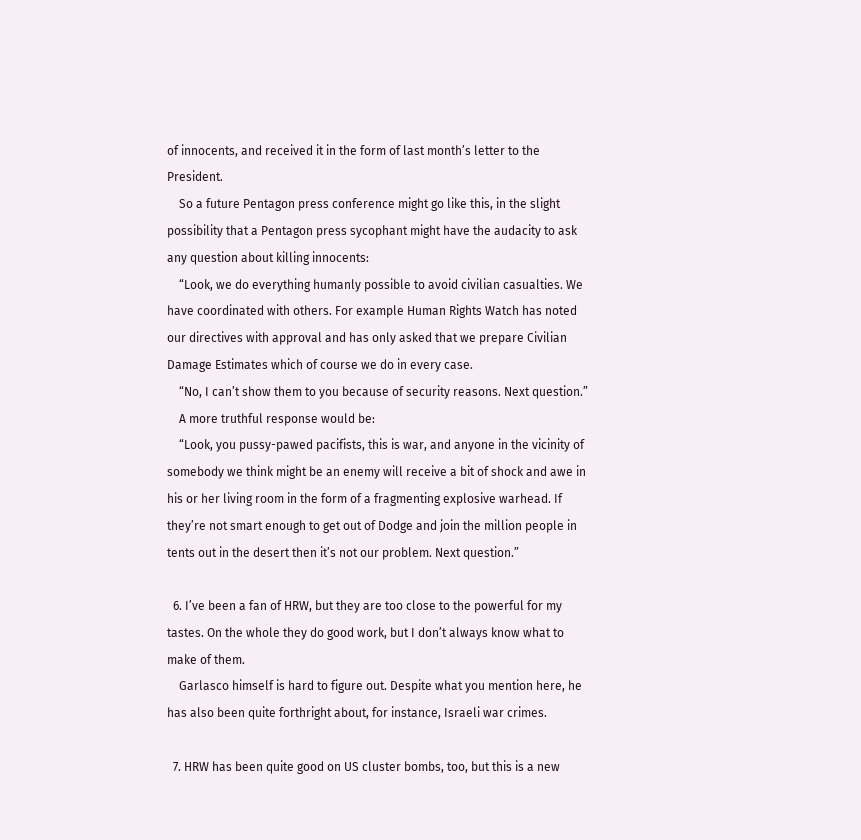of innocents, and received it in the form of last month’s letter to the President.
    So a future Pentagon press conference might go like this, in the slight possibility that a Pentagon press sycophant might have the audacity to ask any question about killing innocents:
    “Look, we do everything humanly possible to avoid civilian casualties. We have coordinated with others. For example Human Rights Watch has noted our directives with approval and has only asked that we prepare Civilian Damage Estimates which of course we do in every case.
    “No, I can’t show them to you because of security reasons. Next question.”
    A more truthful response would be:
    “Look, you pussy-pawed pacifists, this is war, and anyone in the vicinity of somebody we think might be an enemy will receive a bit of shock and awe in his or her living room in the form of a fragmenting explosive warhead. If they’re not smart enough to get out of Dodge and join the million people in tents out in the desert then it’s not our problem. Next question.”

  6. I’ve been a fan of HRW, but they are too close to the powerful for my tastes. On the whole they do good work, but I don’t always know what to make of them.
    Garlasco himself is hard to figure out. Despite what you mention here, he has also been quite forthright about, for instance, Israeli war crimes.

  7. HRW has been quite good on US cluster bombs, too, but this is a new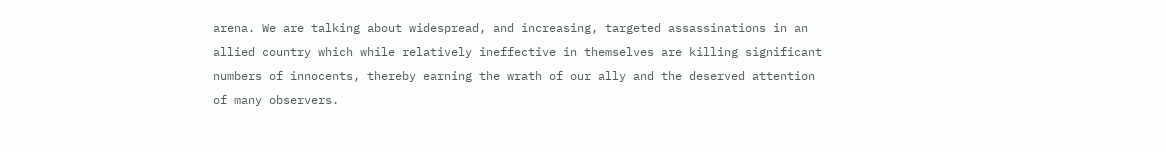arena. We are talking about widespread, and increasing, targeted assassinations in an allied country which while relatively ineffective in themselves are killing significant numbers of innocents, thereby earning the wrath of our ally and the deserved attention of many observers.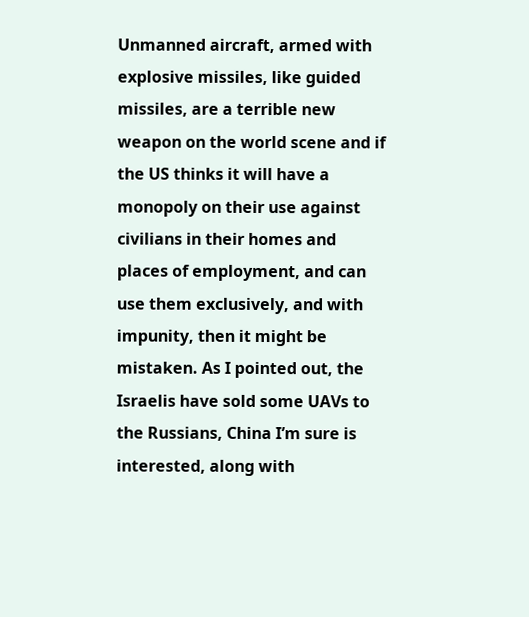Unmanned aircraft, armed with explosive missiles, like guided missiles, are a terrible new weapon on the world scene and if the US thinks it will have a monopoly on their use against civilians in their homes and places of employment, and can use them exclusively, and with impunity, then it might be mistaken. As I pointed out, the Israelis have sold some UAVs to the Russians, China I’m sure is interested, along with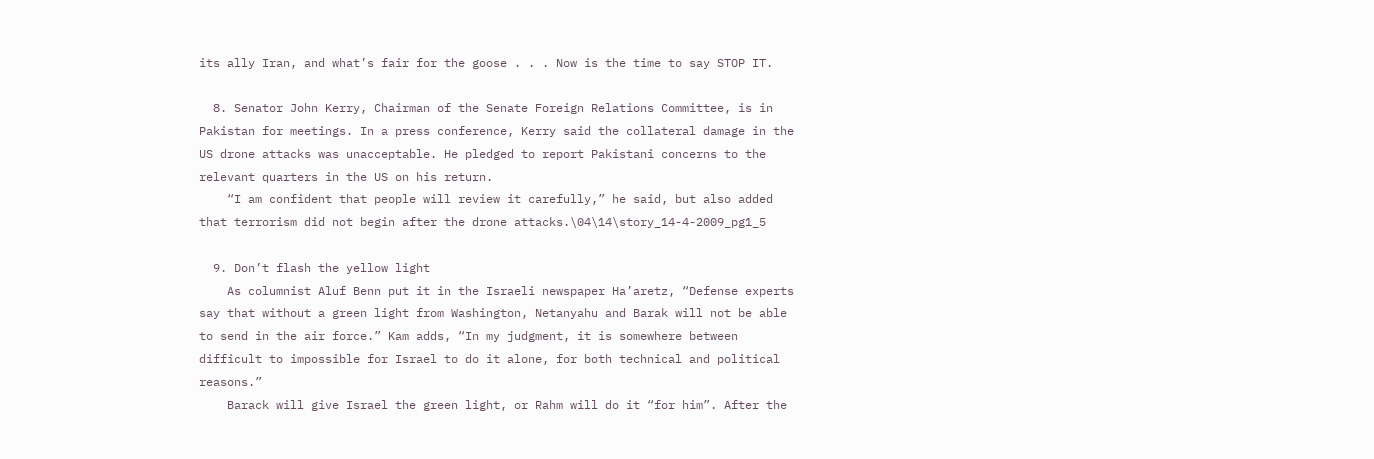its ally Iran, and what’s fair for the goose . . . Now is the time to say STOP IT.

  8. Senator John Kerry, Chairman of the Senate Foreign Relations Committee, is in Pakistan for meetings. In a press conference, Kerry said the collateral damage in the US drone attacks was unacceptable. He pledged to report Pakistani concerns to the relevant quarters in the US on his return.
    “I am confident that people will review it carefully,” he said, but also added that terrorism did not begin after the drone attacks.\04\14\story_14-4-2009_pg1_5

  9. Don’t flash the yellow light
    As columnist Aluf Benn put it in the Israeli newspaper Ha’aretz, “Defense experts say that without a green light from Washington, Netanyahu and Barak will not be able to send in the air force.” Kam adds, “In my judgment, it is somewhere between difficult to impossible for Israel to do it alone, for both technical and political reasons.”
    Barack will give Israel the green light, or Rahm will do it “for him”. After the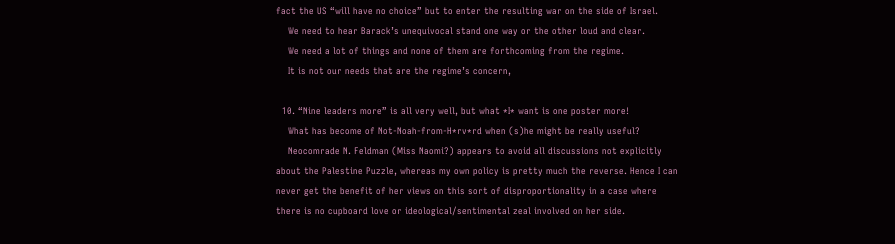fact the US “will have no choice” but to enter the resulting war on the side of Israel.
    We need to hear Barack’s unequivocal stand one way or the other loud and clear.
    We need a lot of things and none of them are forthcoming from the regime.
    It is not our needs that are the regime’s concern,

  10. “Nine leaders more” is all very well, but what *I* want is one poster more!
    What has become of Not-Noah-from-H*rv*rd when (s)he might be really useful?
    Neocomrade N. Feldman (Miss Naomi?) appears to avoid all discussions not explicitly about the Palestine Puzzle, whereas my own policy is pretty much the reverse. Hence I can never get the benefit of her views on this sort of disproportionality in a case where there is no cupboard love or ideological/sentimental zeal involved on her side.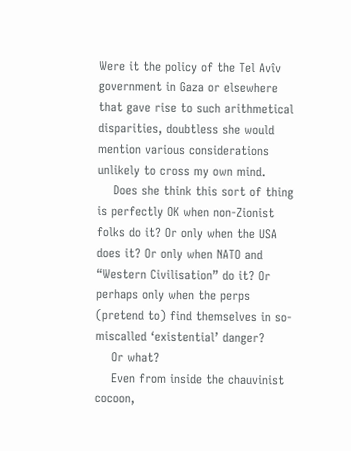Were it the policy of the Tel Avîv government in Gaza or elsewhere that gave rise to such arithmetical disparities, doubtless she would mention various considerations unlikely to cross my own mind.
    Does she think this sort of thing is perfectly OK when non-Zionist folks do it? Or only when the USA does it? Or only when NATO and “Western Civilisation” do it? Or perhaps only when the perps (pretend to) find themselves in so-miscalled ‘existential’ danger?
    Or what?
    Even from inside the chauvinist cocoon,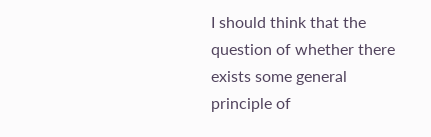I should think that the question of whether there exists some general principle of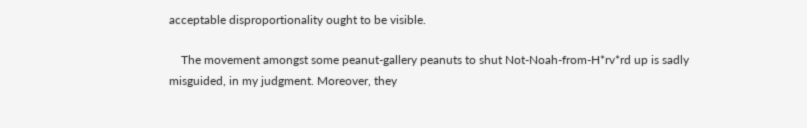acceptable disproportionality ought to be visible.

    The movement amongst some peanut-gallery peanuts to shut Not-Noah-from-H*rv*rd up is sadly misguided, in my judgment. Moreover, they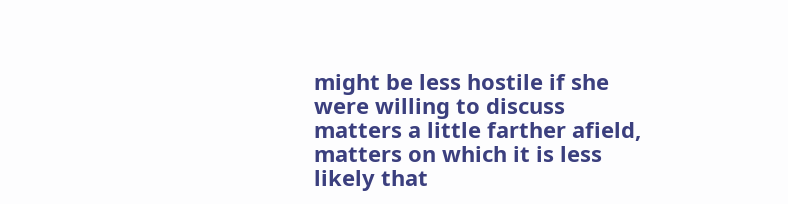might be less hostile if she were willing to discuss matters a little farther afield, matters on which it is less likely that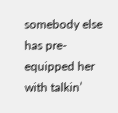somebody else has pre-equipped her with talkin’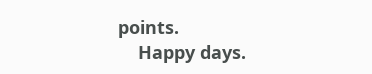points.
    Happy days.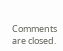Comments are closed.